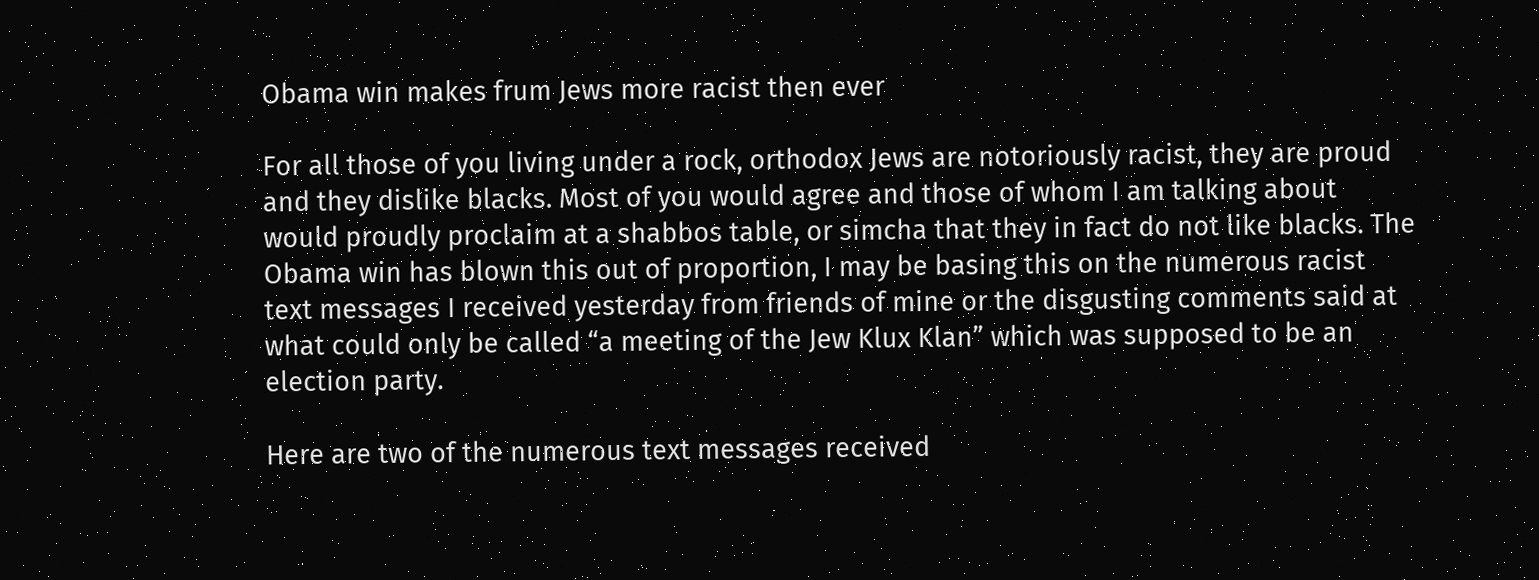Obama win makes frum Jews more racist then ever

For all those of you living under a rock, orthodox Jews are notoriously racist, they are proud and they dislike blacks. Most of you would agree and those of whom I am talking about would proudly proclaim at a shabbos table, or simcha that they in fact do not like blacks. The Obama win has blown this out of proportion, I may be basing this on the numerous racist text messages I received yesterday from friends of mine or the disgusting comments said at what could only be called “a meeting of the Jew Klux Klan” which was supposed to be an election party.

Here are two of the numerous text messages received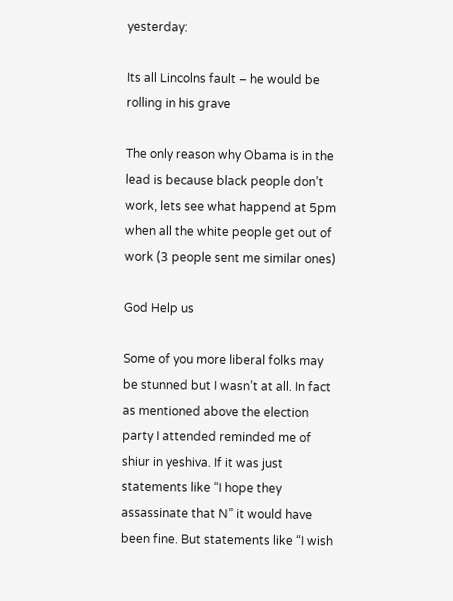yesterday:

Its all Lincolns fault – he would be rolling in his grave

The only reason why Obama is in the lead is because black people don’t work, lets see what happend at 5pm when all the white people get out of work (3 people sent me similar ones)

God Help us

Some of you more liberal folks may be stunned but I wasn’t at all. In fact as mentioned above the election party I attended reminded me of shiur in yeshiva. If it was just statements like “I hope they assassinate that N” it would have been fine. But statements like “I wish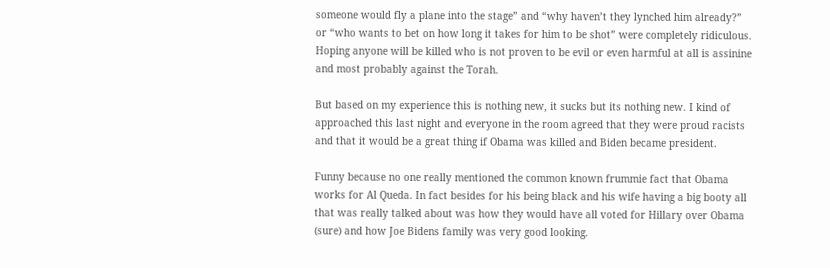someone would fly a plane into the stage” and “why haven’t they lynched him already?” or “who wants to bet on how long it takes for him to be shot” were completely ridiculous. Hoping anyone will be killed who is not proven to be evil or even harmful at all is assinine and most probably against the Torah.

But based on my experience this is nothing new, it sucks but its nothing new. I kind of approached this last night and everyone in the room agreed that they were proud racists and that it would be a great thing if Obama was killed and Biden became president.

Funny because no one really mentioned the common known frummie fact that Obama works for Al Queda. In fact besides for his being black and his wife having a big booty all that was really talked about was how they would have all voted for Hillary over Obama (sure) and how Joe Bidens family was very good looking.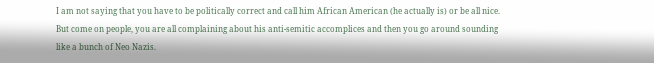I am not saying that you have to be politically correct and call him African American (he actually is) or be all nice. But come on people, you are all complaining about his anti-semitic accomplices and then you go around sounding like a bunch of Neo Nazis.